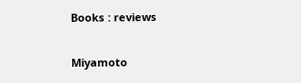Books : reviews

Miyamoto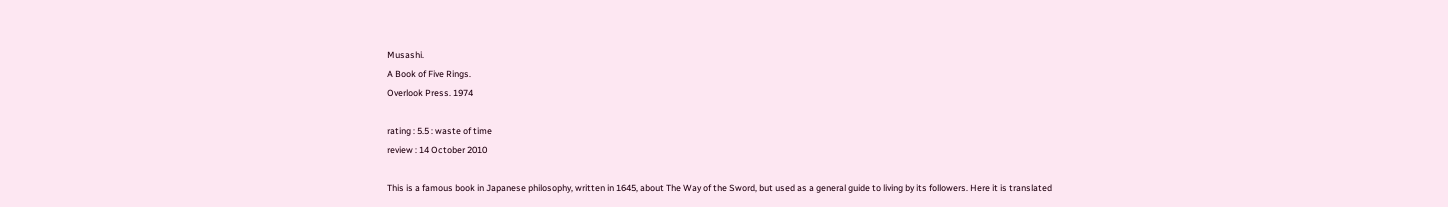Musashi.
A Book of Five Rings.
Overlook Press. 1974

rating : 5.5 : waste of time
review : 14 October 2010

This is a famous book in Japanese philosophy, written in 1645, about The Way of the Sword, but used as a general guide to living by its followers. Here it is translated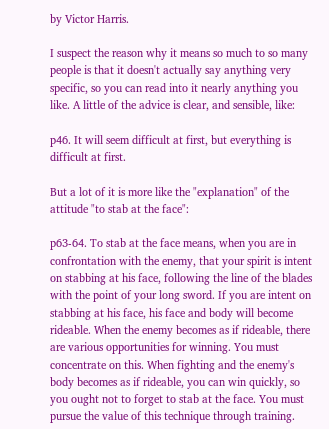by Victor Harris.

I suspect the reason why it means so much to so many people is that it doesn't actually say anything very specific, so you can read into it nearly anything you like. A little of the advice is clear, and sensible, like:

p46. It will seem difficult at first, but everything is difficult at first.

But a lot of it is more like the "explanation" of the attitude "to stab at the face":

p63-64. To stab at the face means, when you are in confrontation with the enemy, that your spirit is intent on stabbing at his face, following the line of the blades with the point of your long sword. If you are intent on stabbing at his face, his face and body will become rideable. When the enemy becomes as if rideable, there are various opportunities for winning. You must concentrate on this. When fighting and the enemy's body becomes as if rideable, you can win quickly, so you ought not to forget to stab at the face. You must pursue the value of this technique through training.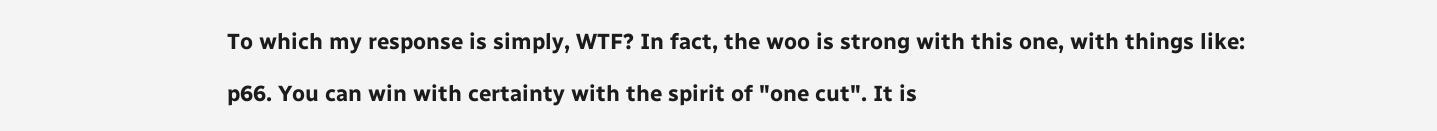To which my response is simply, WTF? In fact, the woo is strong with this one, with things like:

p66. You can win with certainty with the spirit of "one cut". It is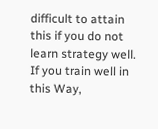difficult to attain this if you do not learn strategy well. If you train well in this Way,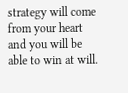strategy will come from your heart and you will be able to win at will.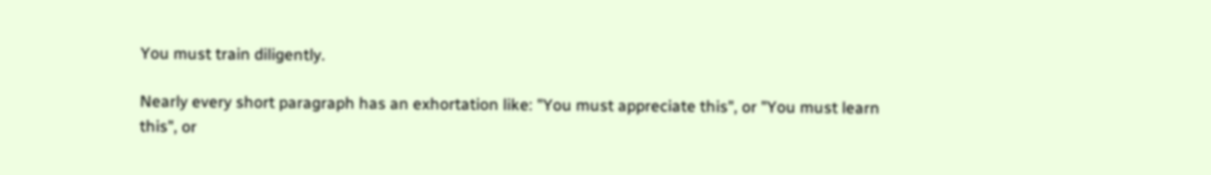You must train diligently.

Nearly every short paragraph has an exhortation like: "You must appreciate this", or "You must learn this", or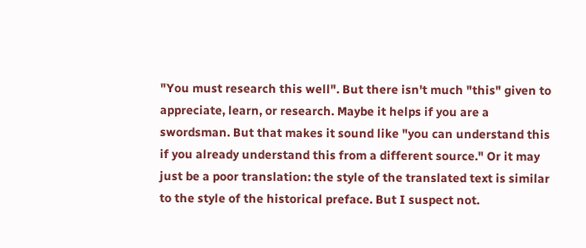"You must research this well". But there isn't much "this" given to appreciate, learn, or research. Maybe it helps if you are a swordsman. But that makes it sound like "you can understand this if you already understand this from a different source." Or it may just be a poor translation: the style of the translated text is similar to the style of the historical preface. But I suspect not.